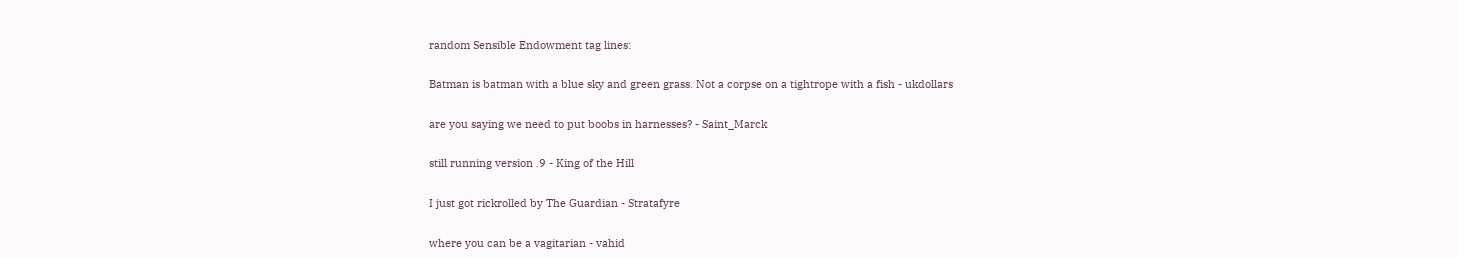random Sensible Endowment tag lines:

Batman is batman with a blue sky and green grass. Not a corpse on a tightrope with a fish - ukdollars

are you saying we need to put boobs in harnesses? - Saint_Marck

still running version .9 - King of the Hill

I just got rickrolled by The Guardian - Stratafyre

where you can be a vagitarian - vahid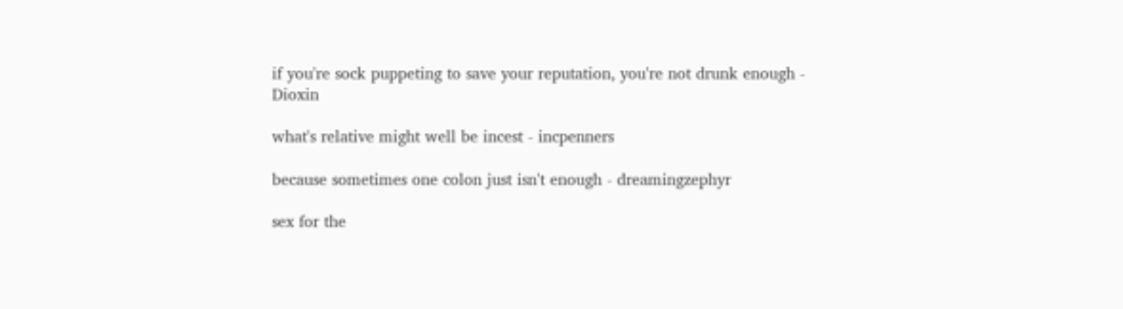if you're sock puppeting to save your reputation, you're not drunk enough - Dioxin

what's relative might well be incest - incpenners

because sometimes one colon just isn't enough - dreamingzephyr

sex for the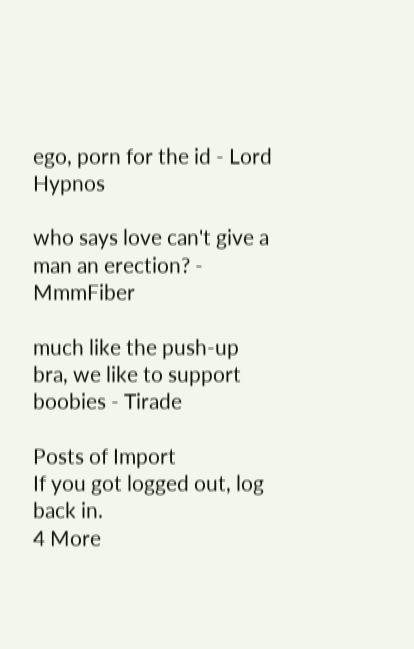ego, porn for the id - Lord Hypnos

who says love can't give a man an erection? - MmmFiber

much like the push-up bra, we like to support boobies - Tirade

Posts of Import
If you got logged out, log back in.
4 More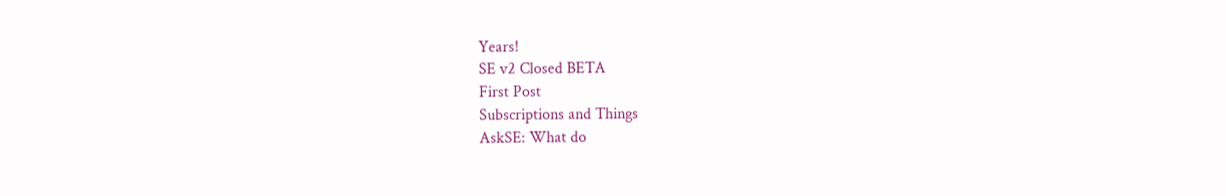Years!
SE v2 Closed BETA
First Post
Subscriptions and Things
AskSE: What do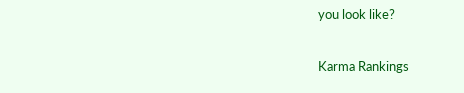you look like?

Karma Rankings